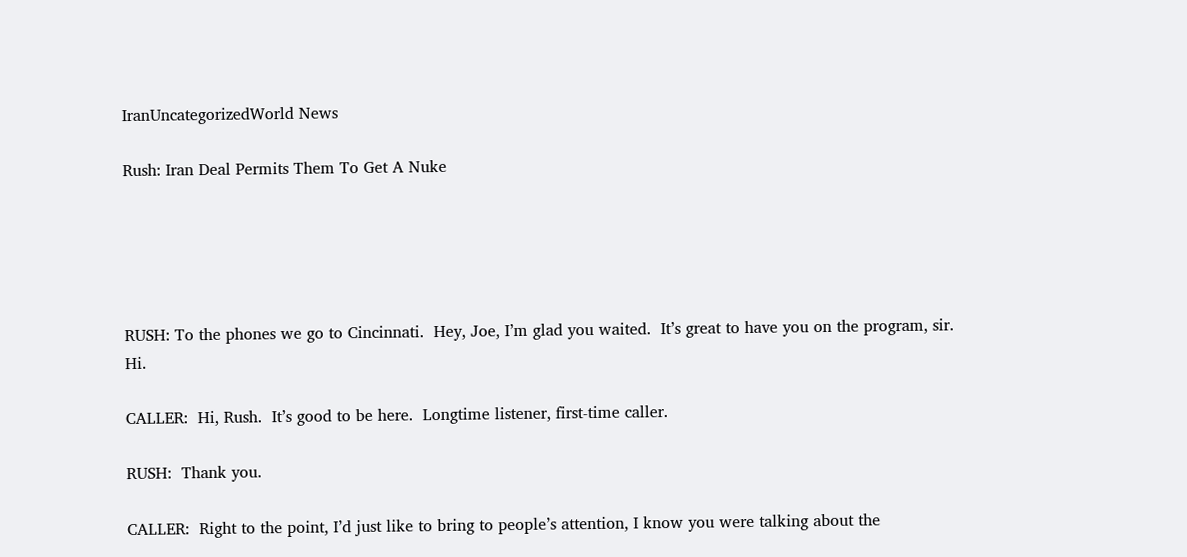IranUncategorizedWorld News

Rush: Iran Deal Permits Them To Get A Nuke





RUSH: To the phones we go to Cincinnati.  Hey, Joe, I’m glad you waited.  It’s great to have you on the program, sir.  Hi.

CALLER:  Hi, Rush.  It’s good to be here.  Longtime listener, first-time caller.

RUSH:  Thank you.

CALLER:  Right to the point, I’d just like to bring to people’s attention, I know you were talking about the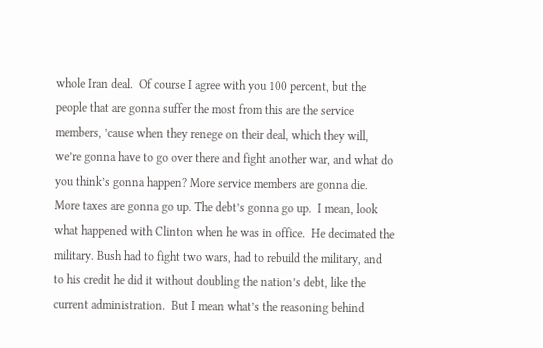whole Iran deal.  Of course I agree with you 100 percent, but the people that are gonna suffer the most from this are the service members, ’cause when they renege on their deal, which they will, we’re gonna have to go over there and fight another war, and what do you think’s gonna happen? More service members are gonna die. More taxes are gonna go up. The debt’s gonna go up.  I mean, look what happened with Clinton when he was in office.  He decimated the military. Bush had to fight two wars, had to rebuild the military, and to his credit he did it without doubling the nation’s debt, like the current administration.  But I mean what’s the reasoning behind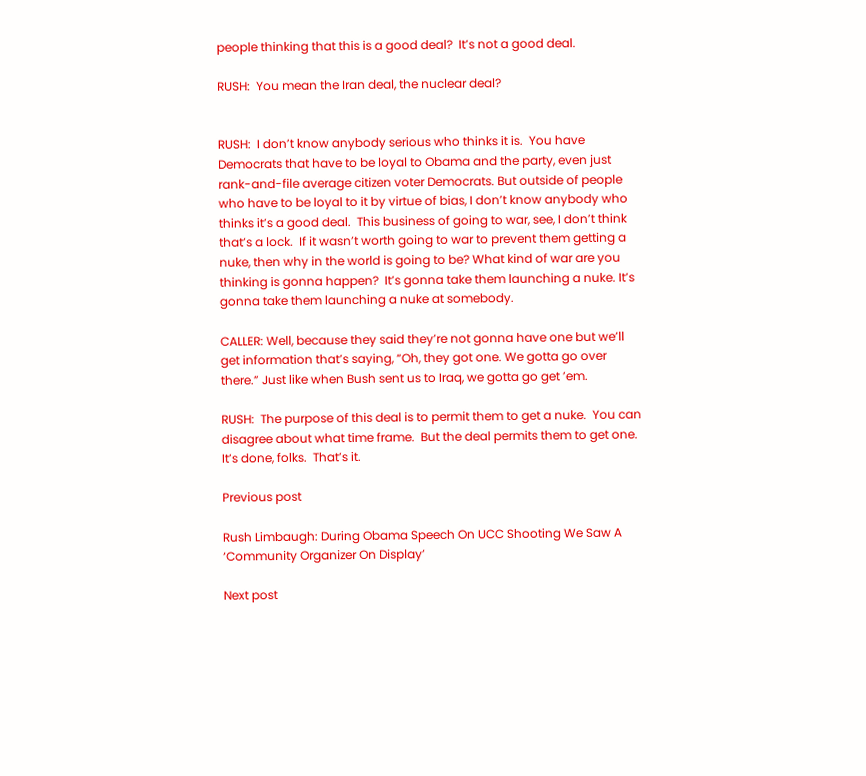people thinking that this is a good deal?  It’s not a good deal.

RUSH:  You mean the Iran deal, the nuclear deal?


RUSH:  I don’t know anybody serious who thinks it is.  You have Democrats that have to be loyal to Obama and the party, even just rank-and-file average citizen voter Democrats. But outside of people who have to be loyal to it by virtue of bias, I don’t know anybody who thinks it’s a good deal.  This business of going to war, see, I don’t think that’s a lock.  If it wasn’t worth going to war to prevent them getting a nuke, then why in the world is going to be? What kind of war are you thinking is gonna happen?  It’s gonna take them launching a nuke. It’s gonna take them launching a nuke at somebody.

CALLER: Well, because they said they’re not gonna have one but we’ll get information that’s saying, “Oh, they got one. We gotta go over there.” Just like when Bush sent us to Iraq, we gotta go get ’em.

RUSH:  The purpose of this deal is to permit them to get a nuke.  You can disagree about what time frame.  But the deal permits them to get one.  It’s done, folks.  That’s it.

Previous post

Rush Limbaugh: During Obama Speech On UCC Shooting We Saw A ‘Community Organizer On Display’

Next post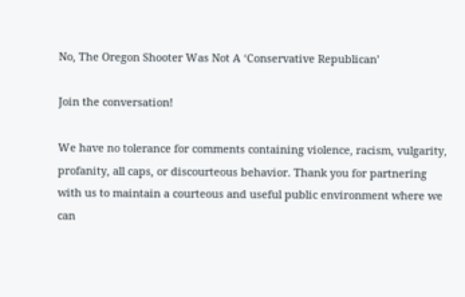No, The Oregon Shooter Was Not A ‘Conservative Republican’

Join the conversation!

We have no tolerance for comments containing violence, racism, vulgarity, profanity, all caps, or discourteous behavior. Thank you for partnering with us to maintain a courteous and useful public environment where we can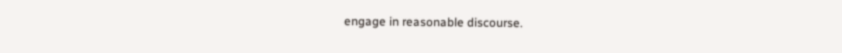engage in reasonable discourse.